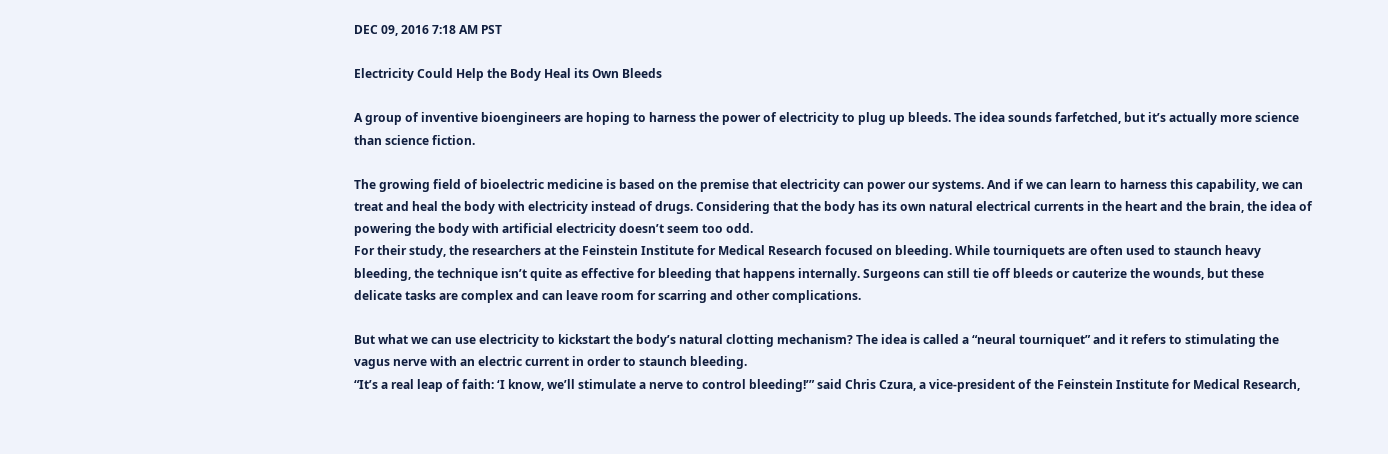DEC 09, 2016 7:18 AM PST

Electricity Could Help the Body Heal its Own Bleeds

A group of inventive bioengineers are hoping to harness the power of electricity to plug up bleeds. The idea sounds farfetched, but it’s actually more science than science fiction.

The growing field of bioelectric medicine is based on the premise that electricity can power our systems. And if we can learn to harness this capability, we can treat and heal the body with electricity instead of drugs. Considering that the body has its own natural electrical currents in the heart and the brain, the idea of powering the body with artificial electricity doesn’t seem too odd.
For their study, the researchers at the Feinstein Institute for Medical Research focused on bleeding. While tourniquets are often used to staunch heavy bleeding, the technique isn’t quite as effective for bleeding that happens internally. Surgeons can still tie off bleeds or cauterize the wounds, but these delicate tasks are complex and can leave room for scarring and other complications.

But what we can use electricity to kickstart the body’s natural clotting mechanism? The idea is called a “neural tourniquet” and it refers to stimulating the vagus nerve with an electric current in order to staunch bleeding.
“It’s a real leap of faith: ‘I know, we’ll stimulate a nerve to control bleeding!’” said Chris Czura, a vice-president of the Feinstein Institute for Medical Research,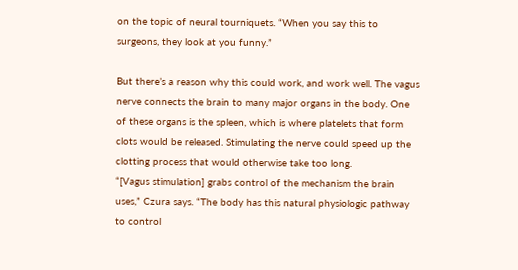on the topic of neural tourniquets. “When you say this to surgeons, they look at you funny.”

But there’s a reason why this could work, and work well. The vagus nerve connects the brain to many major organs in the body. One of these organs is the spleen, which is where platelets that form clots would be released. Stimulating the nerve could speed up the clotting process that would otherwise take too long.
“[Vagus stimulation] grabs control of the mechanism the brain uses,” Czura says. “The body has this natural physiologic pathway to control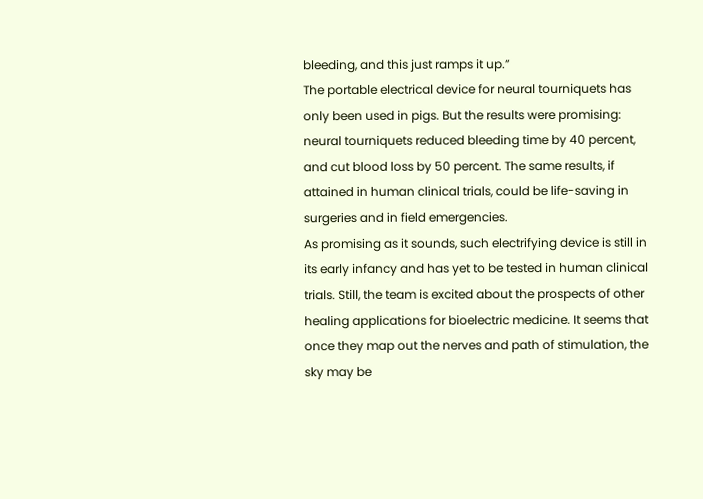bleeding, and this just ramps it up.”
The portable electrical device for neural tourniquets has only been used in pigs. But the results were promising: neural tourniquets reduced bleeding time by 40 percent, and cut blood loss by 50 percent. The same results, if attained in human clinical trials, could be life-saving in surgeries and in field emergencies.
As promising as it sounds, such electrifying device is still in its early infancy and has yet to be tested in human clinical trials. Still, the team is excited about the prospects of other healing applications for bioelectric medicine. It seems that once they map out the nerves and path of stimulation, the sky may be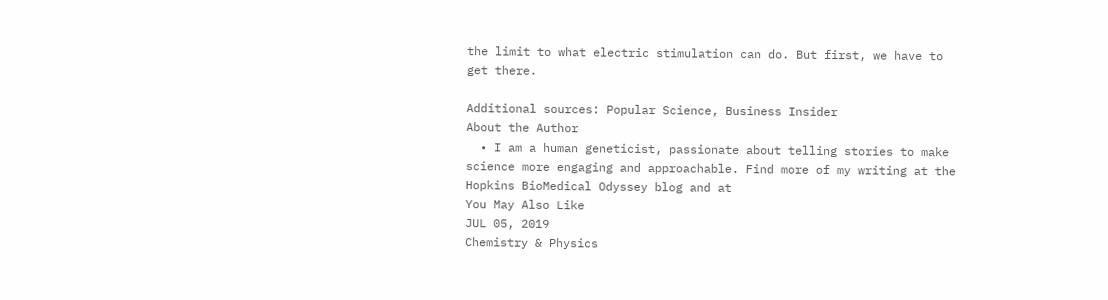the limit to what electric stimulation can do. But first, we have to get there.

Additional sources: Popular Science, Business Insider
About the Author
  • I am a human geneticist, passionate about telling stories to make science more engaging and approachable. Find more of my writing at the Hopkins BioMedical Odyssey blog and at
You May Also Like
JUL 05, 2019
Chemistry & Physics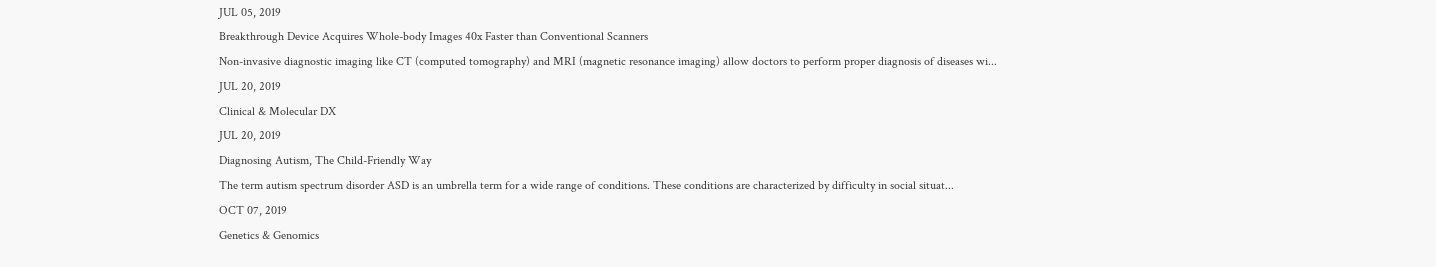JUL 05, 2019
Breakthrough Device Acquires Whole-body Images 40x Faster than Conventional Scanners
Non-invasive diagnostic imaging like CT (computed tomography) and MRI (magnetic resonance imaging) allow doctors to perform proper diagnosis of diseases wi...
JUL 20, 2019
Clinical & Molecular DX
JUL 20, 2019
Diagnosing Autism, The Child-Friendly Way
The term autism spectrum disorder ASD is an umbrella term for a wide range of conditions. These conditions are characterized by difficulty in social situat...
OCT 07, 2019
Genetics & Genomics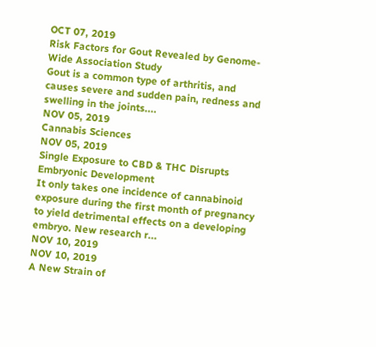OCT 07, 2019
Risk Factors for Gout Revealed by Genome-Wide Association Study
Gout is a common type of arthritis, and causes severe and sudden pain, redness and swelling in the joints....
NOV 05, 2019
Cannabis Sciences
NOV 05, 2019
Single Exposure to CBD & THC Disrupts Embryonic Development
It only takes one incidence of cannabinoid exposure during the first month of pregnancy to yield detrimental effects on a developing embryo. New research r...
NOV 10, 2019
NOV 10, 2019
A New Strain of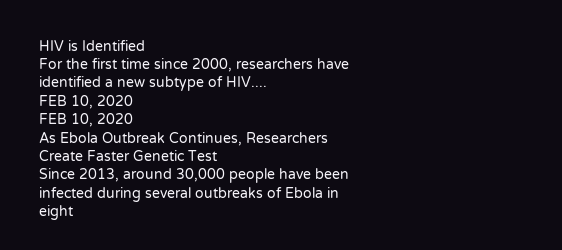HIV is Identified
For the first time since 2000, researchers have identified a new subtype of HIV....
FEB 10, 2020
FEB 10, 2020
As Ebola Outbreak Continues, Researchers Create Faster Genetic Test
Since 2013, around 30,000 people have been infected during several outbreaks of Ebola in eight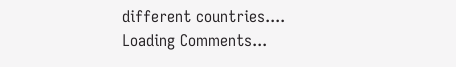different countries....
Loading Comments...